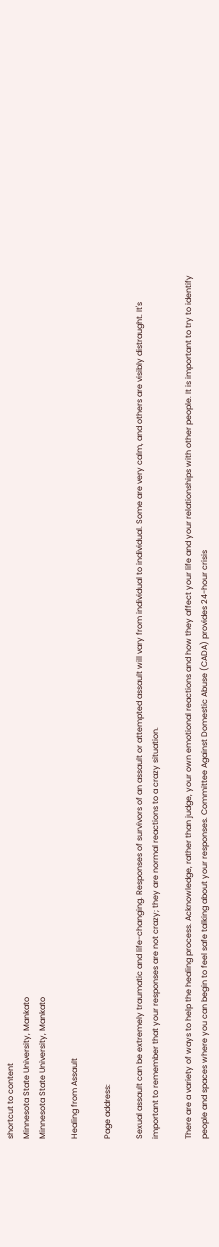shortcut to content
Minnesota State University, Mankato
Minnesota State University, Mankato

Healing from Assault

Page address:

Sexual assault can be extremely traumatic and life-changing. Responses of survivors of an assault or attempted assault will vary from individual to individual. Some are very calm, and others are visibly distraught. It's important to remember that your responses are not crazy; they are normal reactions to a crazy situation.

There are a variety of ways to help the healing process. Acknowledge, rather than judge, your own emotional reactions and how they affect your life and your relationships with other people. It is important to try to identify people and spaces where you can begin to feel safe talking about your responses. Committee Against Domestic Abuse (CADA) provides 24-hour crisis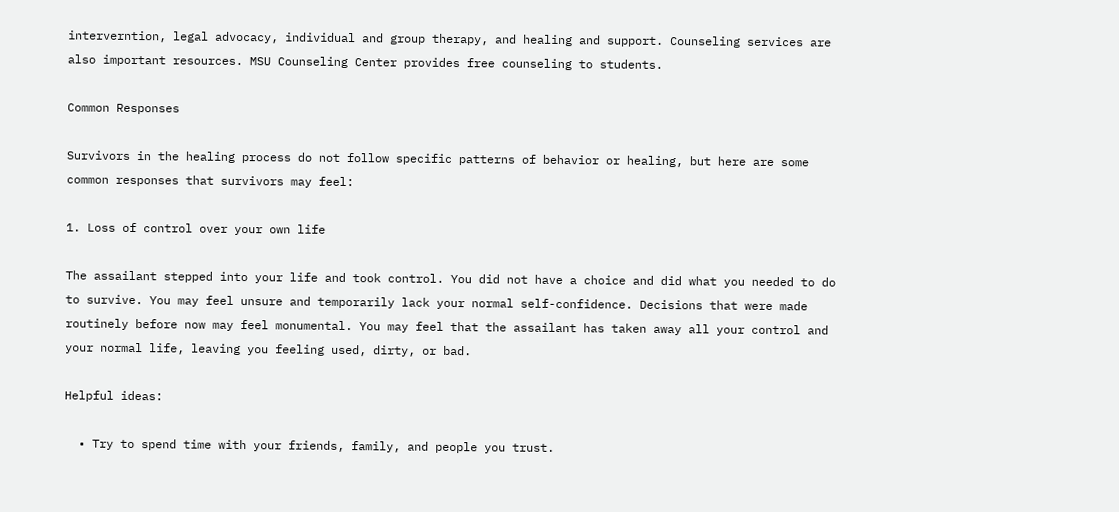interverntion, legal advocacy, individual and group therapy, and healing and support. Counseling services are also important resources. MSU Counseling Center provides free counseling to students.

Common Responses

Survivors in the healing process do not follow specific patterns of behavior or healing, but here are some common responses that survivors may feel:

1. Loss of control over your own life

The assailant stepped into your life and took control. You did not have a choice and did what you needed to do to survive. You may feel unsure and temporarily lack your normal self-confidence. Decisions that were made routinely before now may feel monumental. You may feel that the assailant has taken away all your control and your normal life, leaving you feeling used, dirty, or bad.

Helpful ideas:

  • Try to spend time with your friends, family, and people you trust.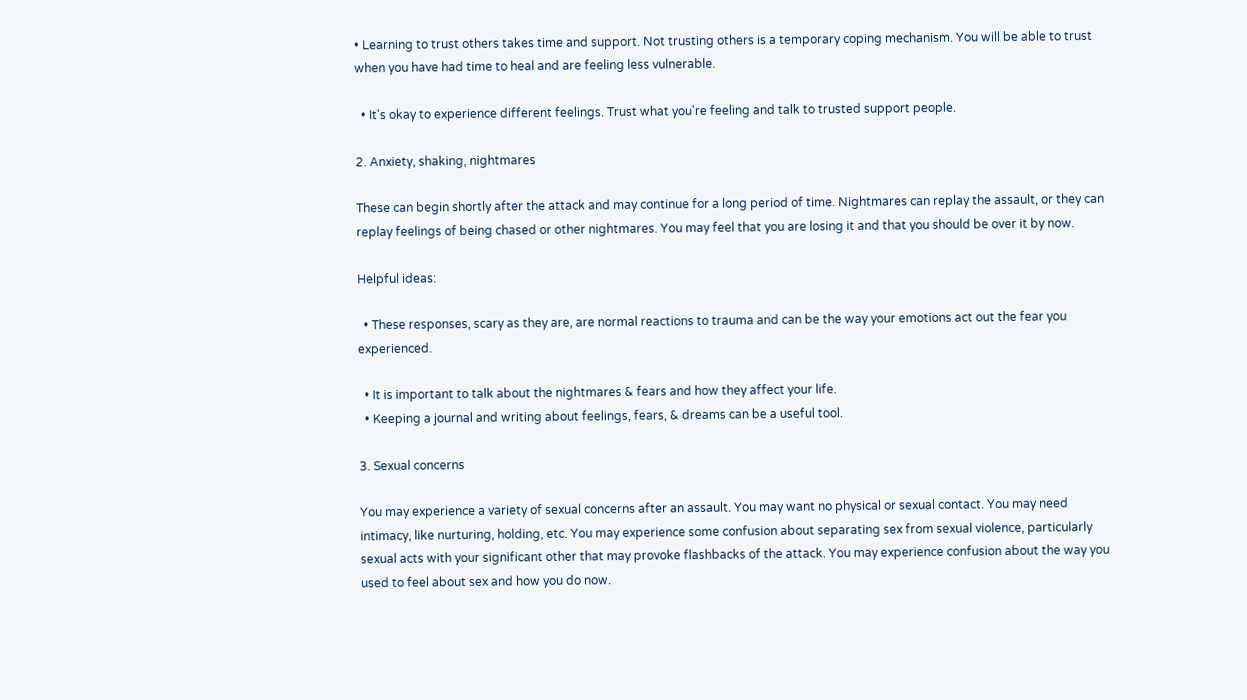• Learning to trust others takes time and support. Not trusting others is a temporary coping mechanism. You will be able to trust when you have had time to heal and are feeling less vulnerable.

  • It's okay to experience different feelings. Trust what you're feeling and talk to trusted support people.

2. Anxiety, shaking, nightmares

These can begin shortly after the attack and may continue for a long period of time. Nightmares can replay the assault, or they can replay feelings of being chased or other nightmares. You may feel that you are losing it and that you should be over it by now.

Helpful ideas:

  • These responses, scary as they are, are normal reactions to trauma and can be the way your emotions act out the fear you experienced.

  • It is important to talk about the nightmares & fears and how they affect your life.
  • Keeping a journal and writing about feelings, fears, & dreams can be a useful tool.

3. Sexual concerns

You may experience a variety of sexual concerns after an assault. You may want no physical or sexual contact. You may need intimacy, like nurturing, holding, etc. You may experience some confusion about separating sex from sexual violence, particularly sexual acts with your significant other that may provoke flashbacks of the attack. You may experience confusion about the way you used to feel about sex and how you do now.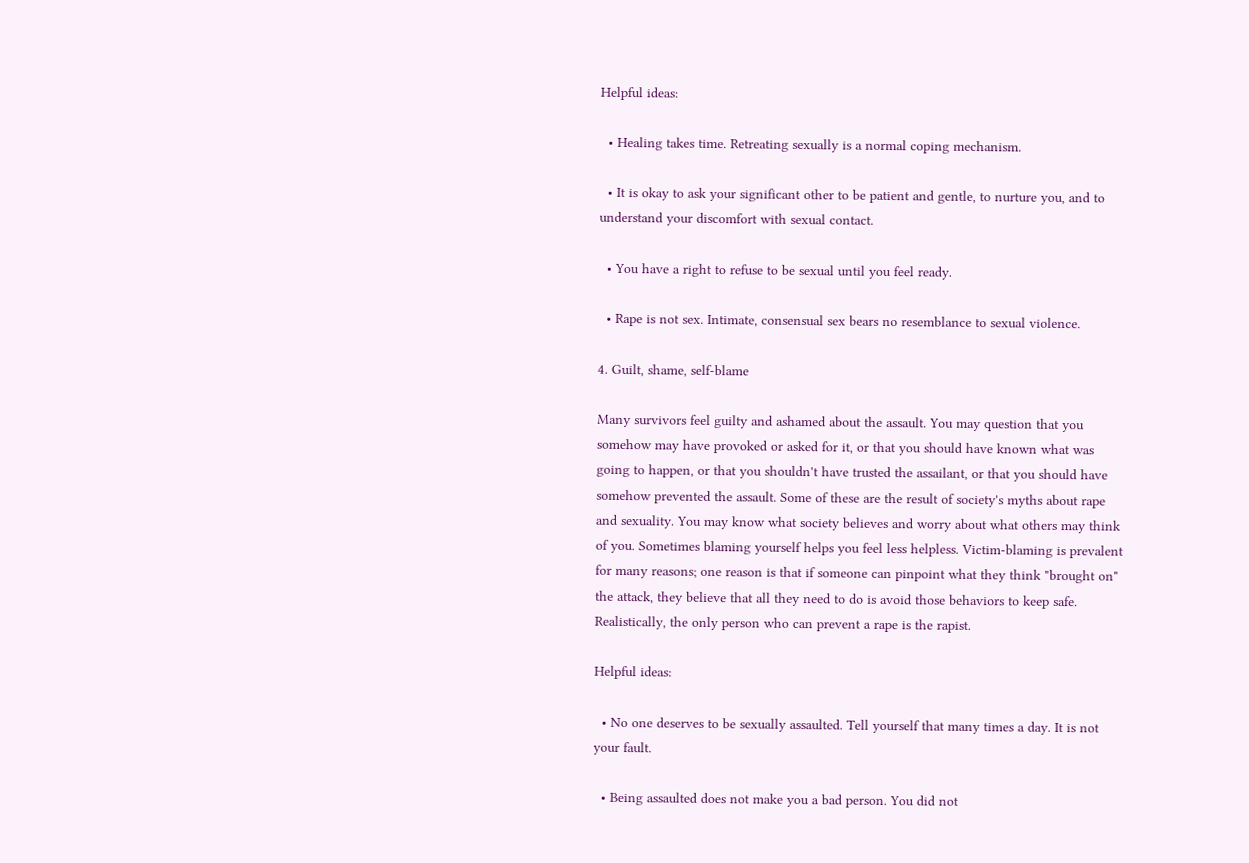Helpful ideas:

  • Healing takes time. Retreating sexually is a normal coping mechanism.

  • It is okay to ask your significant other to be patient and gentle, to nurture you, and to understand your discomfort with sexual contact.

  • You have a right to refuse to be sexual until you feel ready.

  • Rape is not sex. Intimate, consensual sex bears no resemblance to sexual violence.

4. Guilt, shame, self-blame

Many survivors feel guilty and ashamed about the assault. You may question that you somehow may have provoked or asked for it, or that you should have known what was going to happen, or that you shouldn't have trusted the assailant, or that you should have somehow prevented the assault. Some of these are the result of society's myths about rape and sexuality. You may know what society believes and worry about what others may think of you. Sometimes blaming yourself helps you feel less helpless. Victim-blaming is prevalent for many reasons; one reason is that if someone can pinpoint what they think "brought on" the attack, they believe that all they need to do is avoid those behaviors to keep safe. Realistically, the only person who can prevent a rape is the rapist.

Helpful ideas:

  • No one deserves to be sexually assaulted. Tell yourself that many times a day. It is not your fault.

  • Being assaulted does not make you a bad person. You did not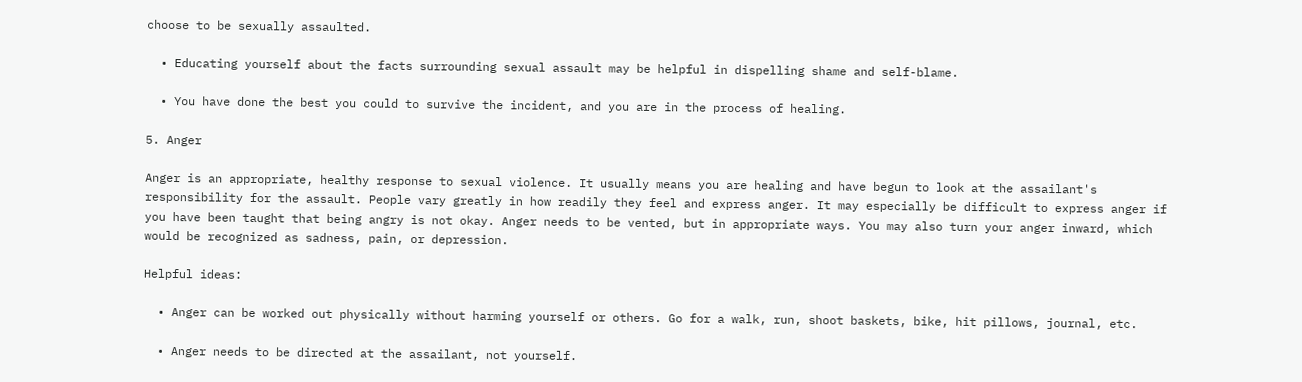choose to be sexually assaulted.

  • Educating yourself about the facts surrounding sexual assault may be helpful in dispelling shame and self-blame.

  • You have done the best you could to survive the incident, and you are in the process of healing.

5. Anger

Anger is an appropriate, healthy response to sexual violence. It usually means you are healing and have begun to look at the assailant's responsibility for the assault. People vary greatly in how readily they feel and express anger. It may especially be difficult to express anger if you have been taught that being angry is not okay. Anger needs to be vented, but in appropriate ways. You may also turn your anger inward, which would be recognized as sadness, pain, or depression.

Helpful ideas:

  • Anger can be worked out physically without harming yourself or others. Go for a walk, run, shoot baskets, bike, hit pillows, journal, etc.

  • Anger needs to be directed at the assailant, not yourself.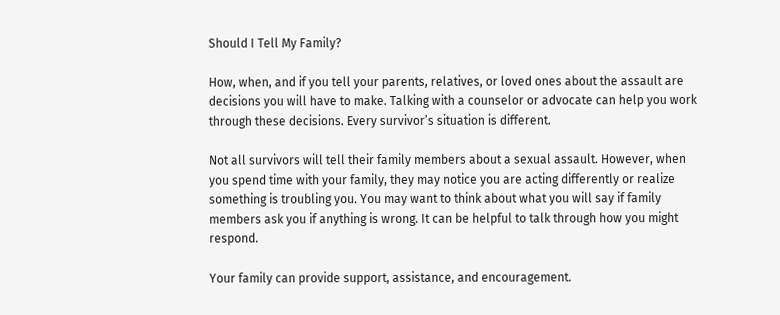Should I Tell My Family?

How, when, and if you tell your parents, relatives, or loved ones about the assault are decisions you will have to make. Talking with a counselor or advocate can help you work through these decisions. Every survivor’s situation is different.

Not all survivors will tell their family members about a sexual assault. However, when you spend time with your family, they may notice you are acting differently or realize something is troubling you. You may want to think about what you will say if family members ask you if anything is wrong. It can be helpful to talk through how you might respond.

Your family can provide support, assistance, and encouragement.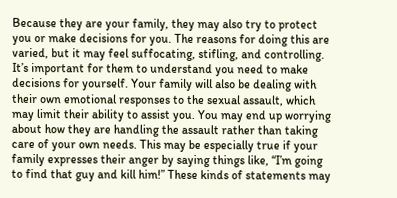Because they are your family, they may also try to protect you or make decisions for you. The reasons for doing this are varied, but it may feel suffocating, stifling, and controlling. It’s important for them to understand you need to make decisions for yourself. Your family will also be dealing with their own emotional responses to the sexual assault, which may limit their ability to assist you. You may end up worrying about how they are handling the assault rather than taking care of your own needs. This may be especially true if your family expresses their anger by saying things like, “I’m going to find that guy and kill him!” These kinds of statements may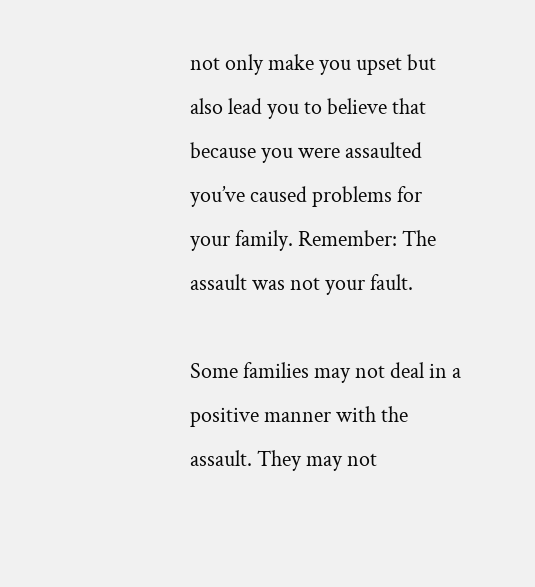not only make you upset but also lead you to believe that because you were assaulted you’ve caused problems for your family. Remember: The assault was not your fault.

Some families may not deal in a positive manner with the assault. They may not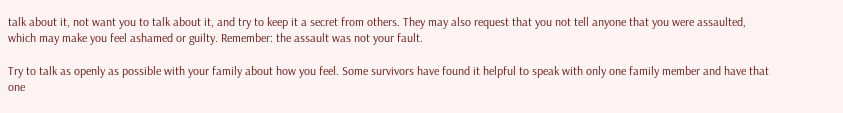talk about it, not want you to talk about it, and try to keep it a secret from others. They may also request that you not tell anyone that you were assaulted, which may make you feel ashamed or guilty. Remember: the assault was not your fault.

Try to talk as openly as possible with your family about how you feel. Some survivors have found it helpful to speak with only one family member and have that one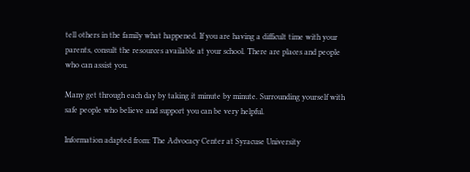tell others in the family what happened. If you are having a difficult time with your parents, consult the resources available at your school. There are places and people who can assist you.

Many get through each day by taking it minute by minute. Surrounding yourself with safe people who believe and support you can be very helpful.

Information adapted from: The Advocacy Center at Syracuse University